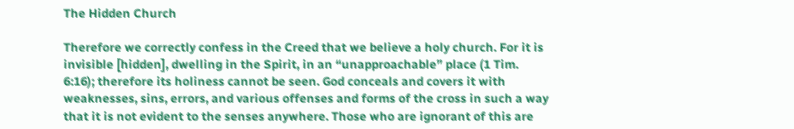The Hidden Church

Therefore we correctly confess in the Creed that we believe a holy church. For it is invisible [hidden], dwelling in the Spirit, in an “unapproachable” place (1 Tim. 6:16); therefore its holiness cannot be seen. God conceals and covers it with weaknesses, sins, errors, and various offenses and forms of the cross in such a way that it is not evident to the senses anywhere. Those who are ignorant of this are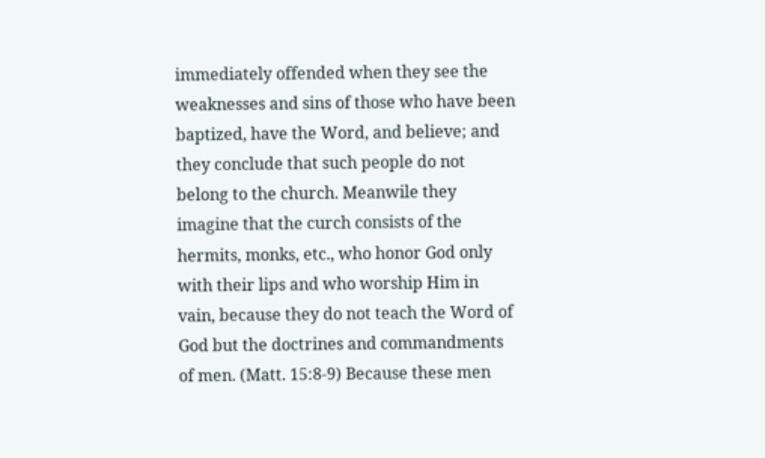immediately offended when they see the weaknesses and sins of those who have been baptized, have the Word, and believe; and they conclude that such people do not belong to the church. Meanwile they imagine that the curch consists of the hermits, monks, etc., who honor God only with their lips and who worship Him in vain, because they do not teach the Word of God but the doctrines and commandments of men. (Matt. 15:8-9) Because these men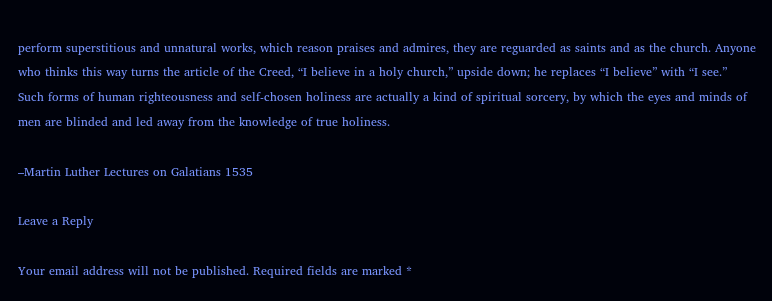perform superstitious and unnatural works, which reason praises and admires, they are reguarded as saints and as the church. Anyone who thinks this way turns the article of the Creed, “I believe in a holy church,” upside down; he replaces “I believe” with “I see.” Such forms of human righteousness and self-chosen holiness are actually a kind of spiritual sorcery, by which the eyes and minds of men are blinded and led away from the knowledge of true holiness.

–Martin Luther Lectures on Galatians 1535

Leave a Reply

Your email address will not be published. Required fields are marked *